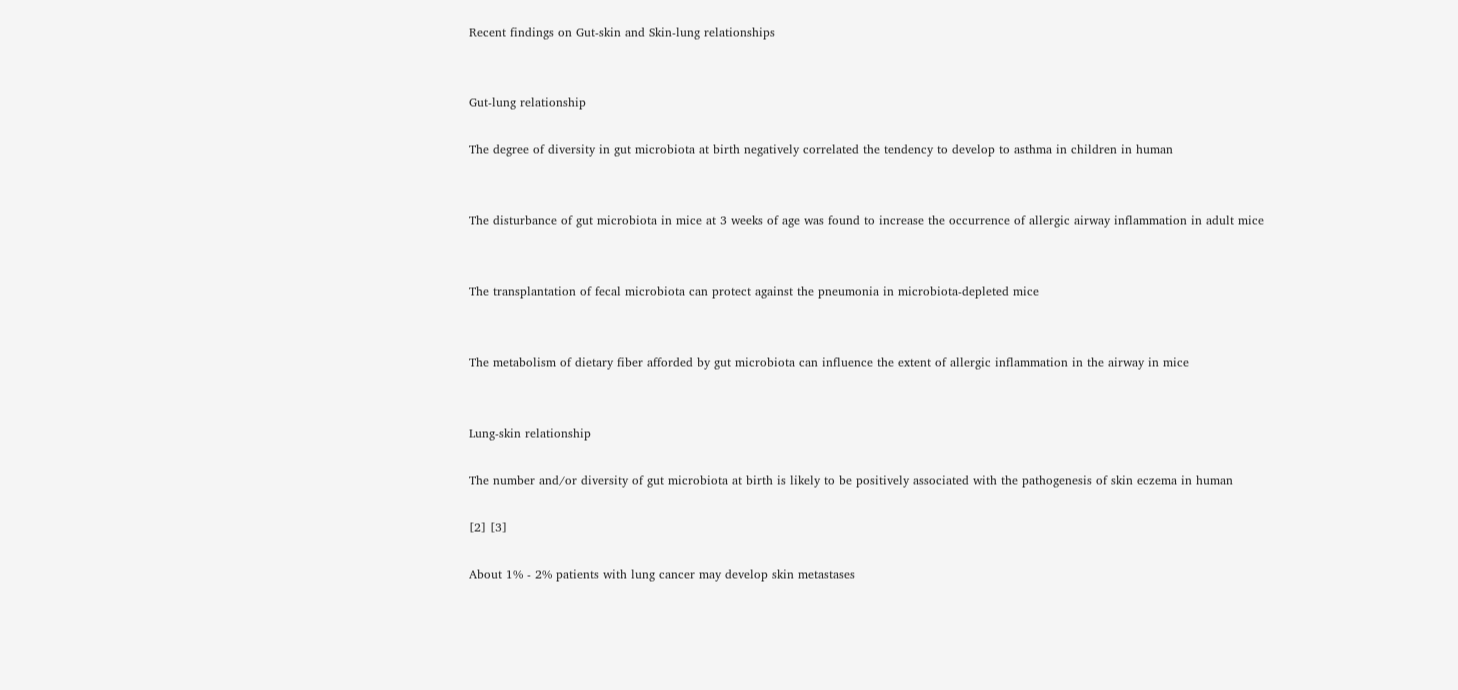Recent findings on Gut-skin and Skin-lung relationships


Gut-lung relationship

The degree of diversity in gut microbiota at birth negatively correlated the tendency to develop to asthma in children in human


The disturbance of gut microbiota in mice at 3 weeks of age was found to increase the occurrence of allergic airway inflammation in adult mice


The transplantation of fecal microbiota can protect against the pneumonia in microbiota-depleted mice


The metabolism of dietary fiber afforded by gut microbiota can influence the extent of allergic inflammation in the airway in mice


Lung-skin relationship

The number and/or diversity of gut microbiota at birth is likely to be positively associated with the pathogenesis of skin eczema in human

[2] [3]

About 1% - 2% patients with lung cancer may develop skin metastases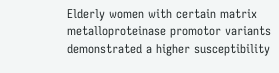Elderly women with certain matrix metalloproteinase promotor variants demonstrated a higher susceptibility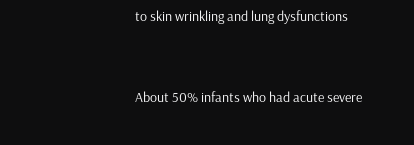to skin wrinkling and lung dysfunctions


About 50% infants who had acute severe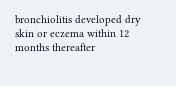bronchiolitis developed dry skin or eczema within 12 months thereafter